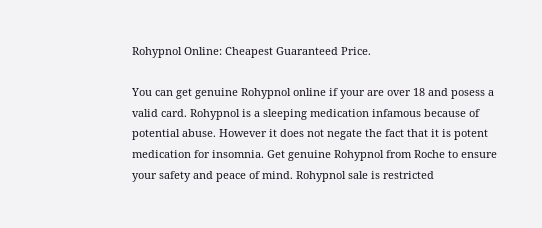Rohypnol Online: Cheapest Guaranteed Price.

You can get genuine Rohypnol online if your are over 18 and posess a valid card. Rohypnol is a sleeping medication infamous because of potential abuse. However it does not negate the fact that it is potent medication for insomnia. Get genuine Rohypnol from Roche to ensure your safety and peace of mind. Rohypnol sale is restricted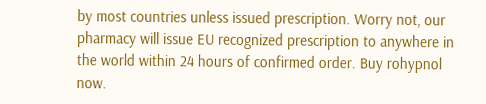by most countries unless issued prescription. Worry not, our pharmacy will issue EU recognized prescription to anywhere in the world within 24 hours of confirmed order. Buy rohypnol now.